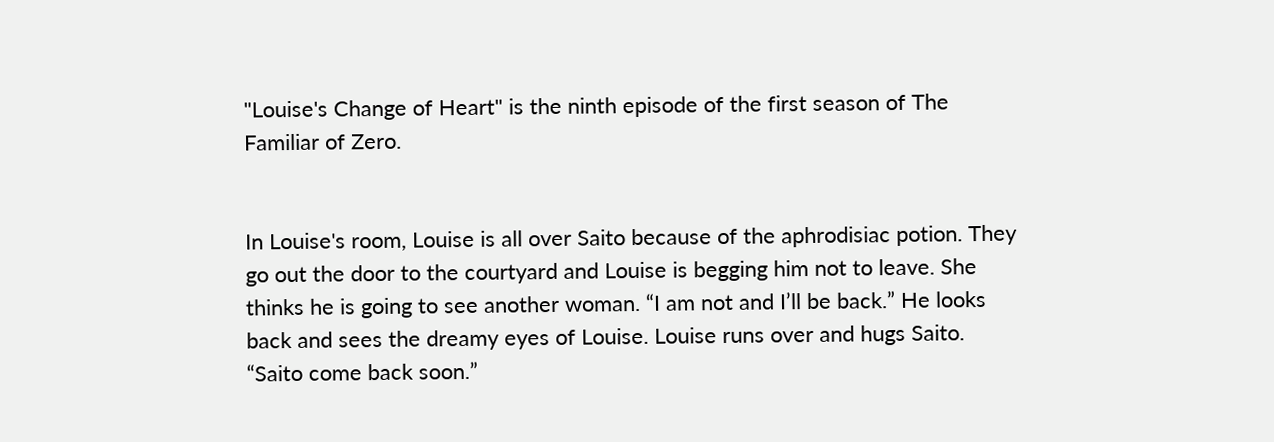"Louise's Change of Heart" is the ninth episode of the first season of The Familiar of Zero.


In Louise's room, Louise is all over Saito because of the aphrodisiac potion. They go out the door to the courtyard and Louise is begging him not to leave. She thinks he is going to see another woman. “I am not and I’ll be back.” He looks back and sees the dreamy eyes of Louise. Louise runs over and hugs Saito. “Saito come back soon.”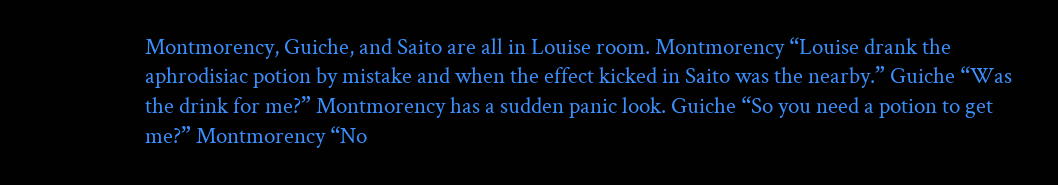Montmorency, Guiche, and Saito are all in Louise room. Montmorency “Louise drank the aphrodisiac potion by mistake and when the effect kicked in Saito was the nearby.” Guiche “Was the drink for me?” Montmorency has a sudden panic look. Guiche “So you need a potion to get me?” Montmorency “No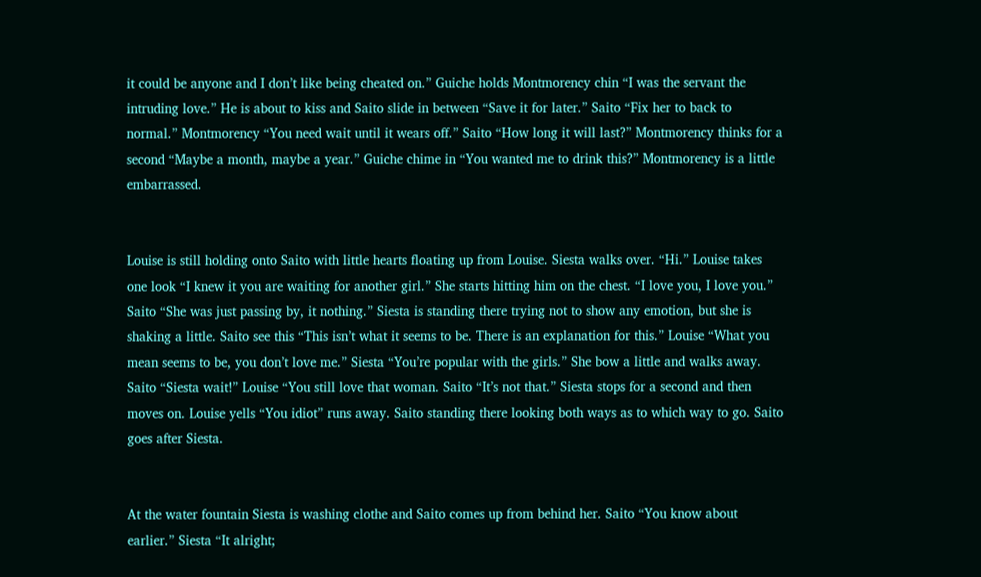it could be anyone and I don’t like being cheated on.” Guiche holds Montmorency chin “I was the servant the intruding love.” He is about to kiss and Saito slide in between “Save it for later.” Saito “Fix her to back to normal.” Montmorency “You need wait until it wears off.” Saito “How long it will last?” Montmorency thinks for a second “Maybe a month, maybe a year.” Guiche chime in “You wanted me to drink this?” Montmorency is a little embarrassed.


Louise is still holding onto Saito with little hearts floating up from Louise. Siesta walks over. “Hi.” Louise takes one look “I knew it you are waiting for another girl.” She starts hitting him on the chest. “I love you, I love you.” Saito “She was just passing by, it nothing.” Siesta is standing there trying not to show any emotion, but she is shaking a little. Saito see this “This isn’t what it seems to be. There is an explanation for this.” Louise “What you mean seems to be, you don’t love me.” Siesta “You’re popular with the girls.” She bow a little and walks away. Saito “Siesta wait!” Louise “You still love that woman. Saito “It’s not that.” Siesta stops for a second and then moves on. Louise yells “You idiot” runs away. Saito standing there looking both ways as to which way to go. Saito goes after Siesta.


At the water fountain Siesta is washing clothe and Saito comes up from behind her. Saito “You know about earlier.” Siesta “It alright;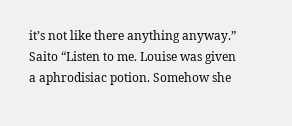it’s not like there anything anyway.” Saito “Listen to me. Louise was given a aphrodisiac potion. Somehow she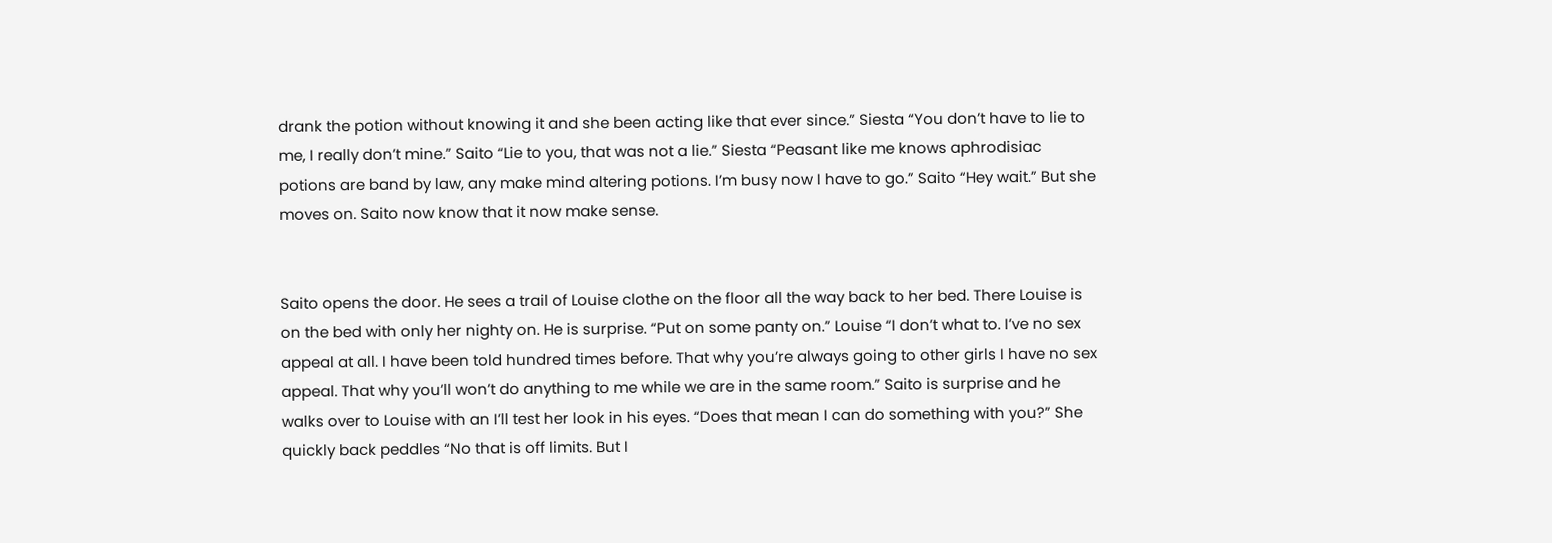drank the potion without knowing it and she been acting like that ever since.” Siesta “You don’t have to lie to me, I really don’t mine.” Saito “Lie to you, that was not a lie.” Siesta “Peasant like me knows aphrodisiac potions are band by law, any make mind altering potions. I’m busy now I have to go.” Saito “Hey wait.” But she moves on. Saito now know that it now make sense.


Saito opens the door. He sees a trail of Louise clothe on the floor all the way back to her bed. There Louise is on the bed with only her nighty on. He is surprise. “Put on some panty on.” Louise “I don’t what to. I’ve no sex appeal at all. I have been told hundred times before. That why you’re always going to other girls I have no sex appeal. That why you’ll won’t do anything to me while we are in the same room.” Saito is surprise and he walks over to Louise with an I’ll test her look in his eyes. “Does that mean I can do something with you?” She quickly back peddles “No that is off limits. But I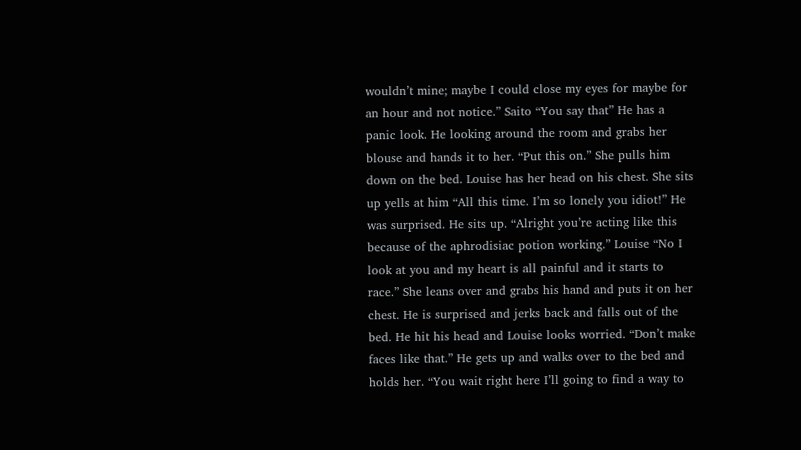wouldn’t mine; maybe I could close my eyes for maybe for an hour and not notice.” Saito “You say that” He has a panic look. He looking around the room and grabs her blouse and hands it to her. “Put this on.” She pulls him down on the bed. Louise has her head on his chest. She sits up yells at him “All this time. I’m so lonely you idiot!” He was surprised. He sits up. “Alright you’re acting like this because of the aphrodisiac potion working.” Louise “No I look at you and my heart is all painful and it starts to race.” She leans over and grabs his hand and puts it on her chest. He is surprised and jerks back and falls out of the bed. He hit his head and Louise looks worried. “Don’t make faces like that.” He gets up and walks over to the bed and holds her. “You wait right here I’ll going to find a way to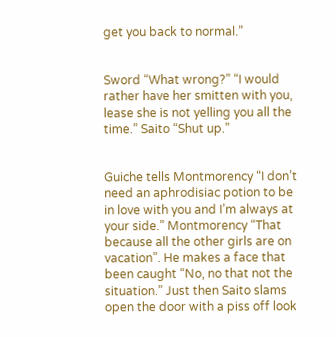get you back to normal.”


Sword “What wrong?” “I would rather have her smitten with you, lease she is not yelling you all the time.” Saito “Shut up.”


Guiche tells Montmorency “I don’t need an aphrodisiac potion to be in love with you and I’m always at your side.” Montmorency “That because all the other girls are on vacation”. He makes a face that been caught “No, no that not the situation.” Just then Saito slams open the door with a piss off look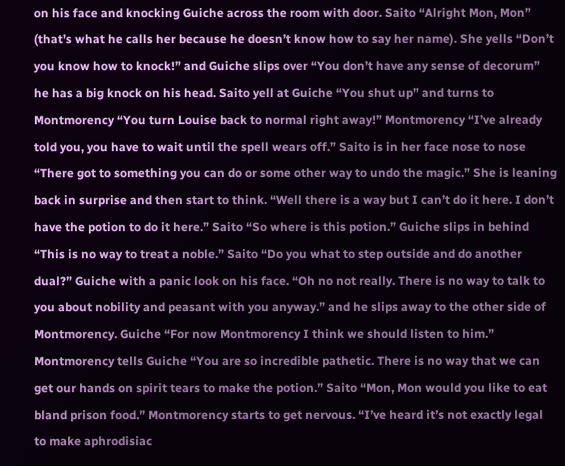on his face and knocking Guiche across the room with door. Saito “Alright Mon, Mon” (that’s what he calls her because he doesn’t know how to say her name). She yells “Don’t you know how to knock!” and Guiche slips over “You don’t have any sense of decorum” he has a big knock on his head. Saito yell at Guiche “You shut up” and turns to Montmorency “You turn Louise back to normal right away!” Montmorency “I’ve already told you, you have to wait until the spell wears off.” Saito is in her face nose to nose “There got to something you can do or some other way to undo the magic.” She is leaning back in surprise and then start to think. “Well there is a way but I can’t do it here. I don’t have the potion to do it here.” Saito “So where is this potion.” Guiche slips in behind “This is no way to treat a noble.” Saito “Do you what to step outside and do another dual?” Guiche with a panic look on his face. “Oh no not really. There is no way to talk to you about nobility and peasant with you anyway.” and he slips away to the other side of Montmorency. Guiche “For now Montmorency I think we should listen to him.” Montmorency tells Guiche “You are so incredible pathetic. There is no way that we can get our hands on spirit tears to make the potion.” Saito “Mon, Mon would you like to eat bland prison food.” Montmorency starts to get nervous. “I’ve heard it’s not exactly legal to make aphrodisiac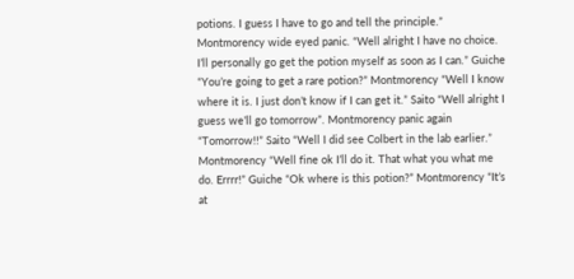potions. I guess I have to go and tell the principle.” Montmorency wide eyed panic. “Well alright I have no choice. I’ll personally go get the potion myself as soon as I can.” Guiche “You’re going to get a rare potion?” Montmorency “Well I know where it is. I just don’t know if I can get it.” Saito “Well alright I guess we’ll go tomorrow”. Montmorency panic again “Tomorrow!!” Saito “Well I did see Colbert in the lab earlier.” Montmorency “Well fine ok I’ll do it. That what you what me do. Errrr!” Guiche “Ok where is this potion?” Montmorency “It’s at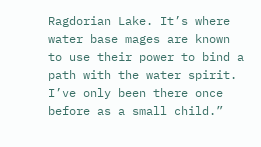Ragdorian Lake. It’s where water base mages are known to use their power to bind a path with the water spirit. I’ve only been there once before as a small child.”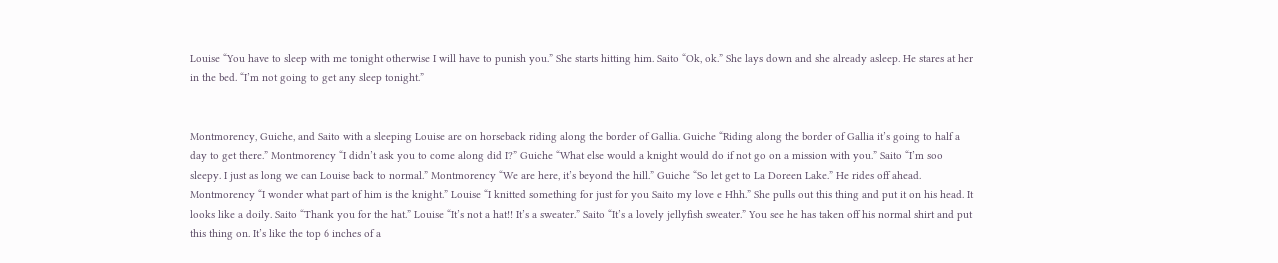Louise “You have to sleep with me tonight otherwise I will have to punish you.” She starts hitting him. Saito “Ok, ok.” She lays down and she already asleep. He stares at her in the bed. “I’m not going to get any sleep tonight.”


Montmorency, Guiche, and Saito with a sleeping Louise are on horseback riding along the border of Gallia. Guiche “Riding along the border of Gallia it’s going to half a day to get there.” Montmorency “I didn’t ask you to come along did I?” Guiche “What else would a knight would do if not go on a mission with you.” Saito “I’m soo sleepy. I just as long we can Louise back to normal.” Montmorency “We are here, it’s beyond the hill.” Guiche “So let get to La Doreen Lake.” He rides off ahead. Montmorency “I wonder what part of him is the knight.” Louise “I knitted something for just for you Saito my love e Hhh.” She pulls out this thing and put it on his head. It looks like a doily. Saito “Thank you for the hat.” Louise “It’s not a hat!! It’s a sweater.” Saito “It’s a lovely jellyfish sweater.” You see he has taken off his normal shirt and put this thing on. It’s like the top 6 inches of a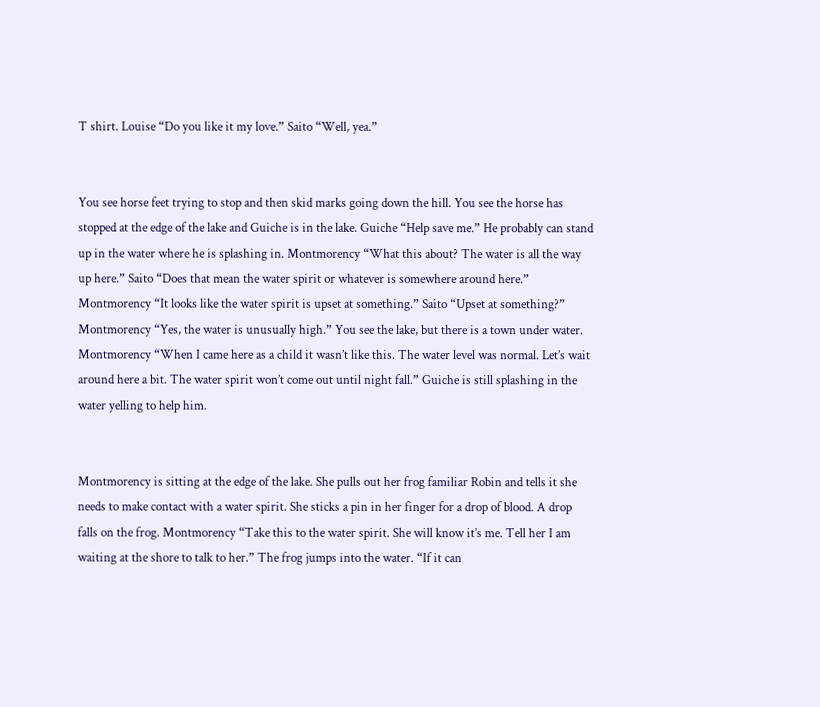T shirt. Louise “Do you like it my love.” Saito “Well, yea.”


You see horse feet trying to stop and then skid marks going down the hill. You see the horse has stopped at the edge of the lake and Guiche is in the lake. Guiche “Help save me.” He probably can stand up in the water where he is splashing in. Montmorency “What this about? The water is all the way up here.” Saito “Does that mean the water spirit or whatever is somewhere around here.” Montmorency “It looks like the water spirit is upset at something.” Saito “Upset at something?” Montmorency “Yes, the water is unusually high.” You see the lake, but there is a town under water. Montmorency “When I came here as a child it wasn’t like this. The water level was normal. Let’s wait around here a bit. The water spirit won’t come out until night fall.” Guiche is still splashing in the water yelling to help him.


Montmorency is sitting at the edge of the lake. She pulls out her frog familiar Robin and tells it she needs to make contact with a water spirit. She sticks a pin in her finger for a drop of blood. A drop falls on the frog. Montmorency “Take this to the water spirit. She will know it’s me. Tell her I am waiting at the shore to talk to her.” The frog jumps into the water. “If it can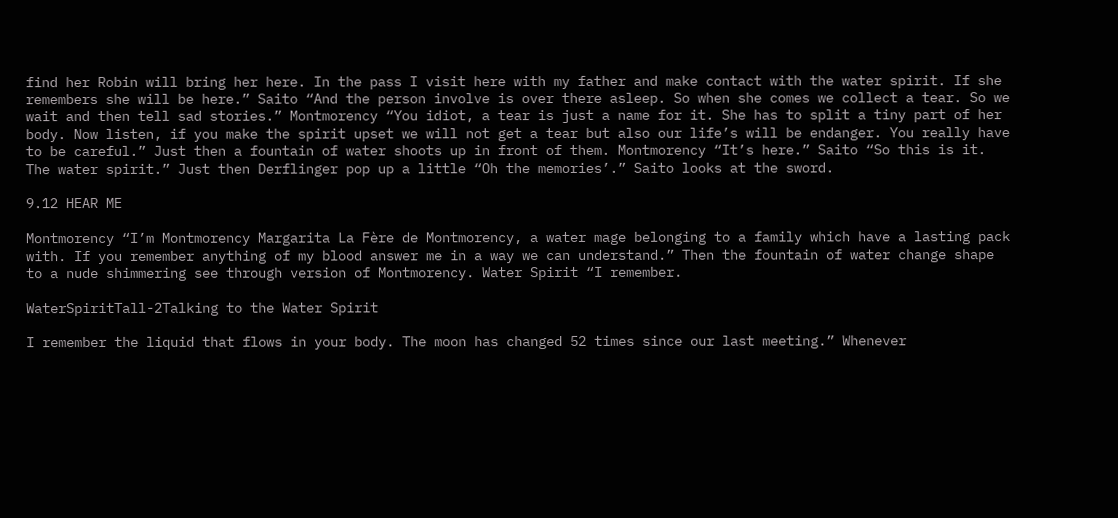find her Robin will bring her here. In the pass I visit here with my father and make contact with the water spirit. If she remembers she will be here.” Saito “And the person involve is over there asleep. So when she comes we collect a tear. So we wait and then tell sad stories.” Montmorency “You idiot, a tear is just a name for it. She has to split a tiny part of her body. Now listen, if you make the spirit upset we will not get a tear but also our life’s will be endanger. You really have to be careful.” Just then a fountain of water shoots up in front of them. Montmorency “It’s here.” Saito “So this is it. The water spirit.” Just then Derflinger pop up a little “Oh the memories’.” Saito looks at the sword.

9.12 HEAR ME

Montmorency “I’m Montmorency Margarita La Fère de Montmorency, a water mage belonging to a family which have a lasting pack with. If you remember anything of my blood answer me in a way we can understand.” Then the fountain of water change shape to a nude shimmering see through version of Montmorency. Water Spirit “I remember.

WaterSpiritTall-2Talking to the Water Spirit

I remember the liquid that flows in your body. The moon has changed 52 times since our last meeting.” Whenever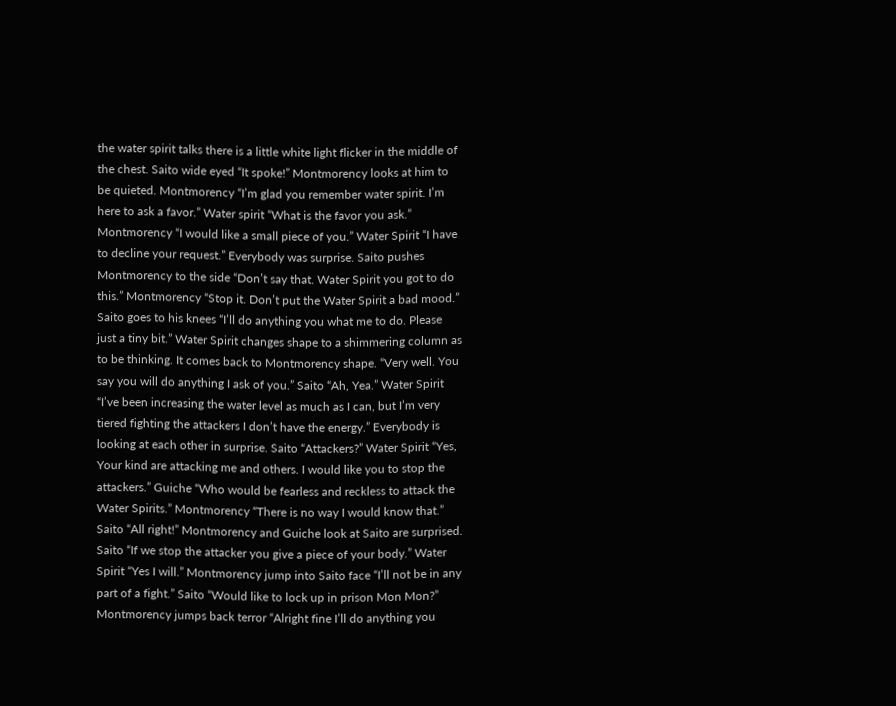the water spirit talks there is a little white light flicker in the middle of the chest. Saito wide eyed “It spoke!” Montmorency looks at him to be quieted. Montmorency “I’m glad you remember water spirit. I’m here to ask a favor.” Water spirit “What is the favor you ask.” Montmorency “I would like a small piece of you.” Water Spirit “I have to decline your request.” Everybody was surprise. Saito pushes Montmorency to the side “Don’t say that. Water Spirit you got to do this.” Montmorency “Stop it. Don’t put the Water Spirit a bad mood.” Saito goes to his knees “I’ll do anything you what me to do. Please just a tiny bit.” Water Spirit changes shape to a shimmering column as to be thinking. It comes back to Montmorency shape. “Very well. You say you will do anything I ask of you.” Saito “Ah, Yea.” Water Spirit “I’ve been increasing the water level as much as I can, but I’m very tiered fighting the attackers I don’t have the energy.” Everybody is looking at each other in surprise. Saito “Attackers?” Water Spirit “Yes, Your kind are attacking me and others. I would like you to stop the attackers.” Guiche “Who would be fearless and reckless to attack the Water Spirits.” Montmorency “There is no way I would know that.” Saito “All right!” Montmorency and Guiche look at Saito are surprised. Saito “If we stop the attacker you give a piece of your body.” Water Spirit “Yes I will.” Montmorency jump into Saito face “I’ll not be in any part of a fight.” Saito “Would like to lock up in prison Mon Mon?” Montmorency jumps back terror “Alright fine I’ll do anything you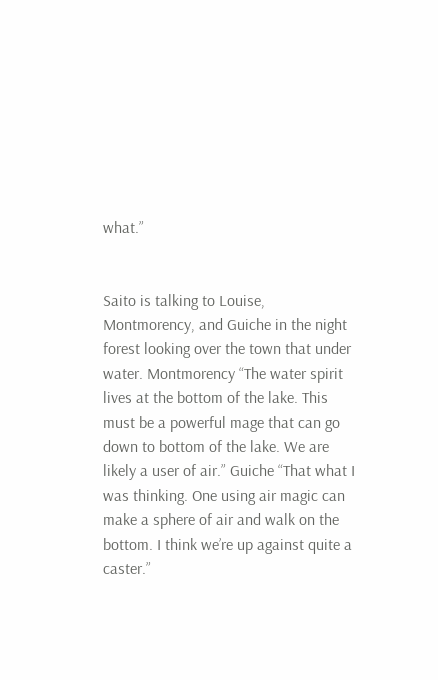what.”


Saito is talking to Louise, Montmorency, and Guiche in the night forest looking over the town that under water. Montmorency “The water spirit lives at the bottom of the lake. This must be a powerful mage that can go down to bottom of the lake. We are likely a user of air.” Guiche “That what I was thinking. One using air magic can make a sphere of air and walk on the bottom. I think we’re up against quite a caster.”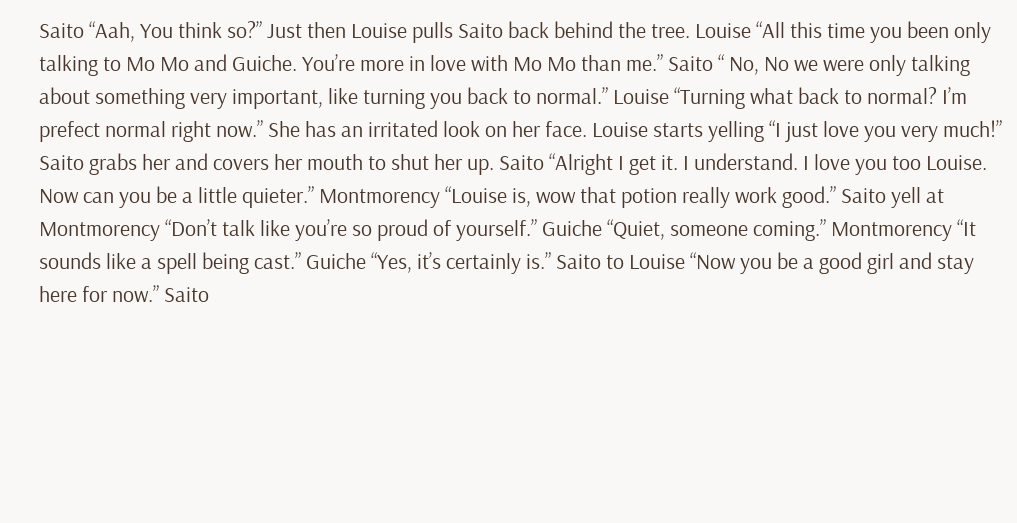Saito “Aah, You think so?” Just then Louise pulls Saito back behind the tree. Louise “All this time you been only talking to Mo Mo and Guiche. You’re more in love with Mo Mo than me.” Saito “ No, No we were only talking about something very important, like turning you back to normal.” Louise “Turning what back to normal? I’m prefect normal right now.” She has an irritated look on her face. Louise starts yelling “I just love you very much!” Saito grabs her and covers her mouth to shut her up. Saito “Alright I get it. I understand. I love you too Louise. Now can you be a little quieter.” Montmorency “Louise is, wow that potion really work good.” Saito yell at Montmorency “Don’t talk like you’re so proud of yourself.” Guiche “Quiet, someone coming.” Montmorency “It sounds like a spell being cast.” Guiche “Yes, it’s certainly is.” Saito to Louise “Now you be a good girl and stay here for now.” Saito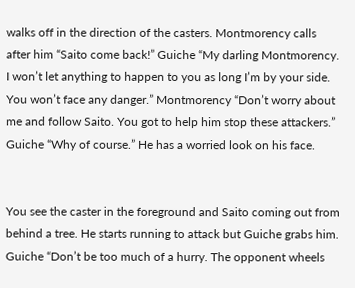walks off in the direction of the casters. Montmorency calls after him “Saito come back!” Guiche “My darling Montmorency. I won’t let anything to happen to you as long I’m by your side. You won’t face any danger.” Montmorency “Don’t worry about me and follow Saito. You got to help him stop these attackers.” Guiche “Why of course.” He has a worried look on his face.


You see the caster in the foreground and Saito coming out from behind a tree. He starts running to attack but Guiche grabs him. Guiche “Don’t be too much of a hurry. The opponent wheels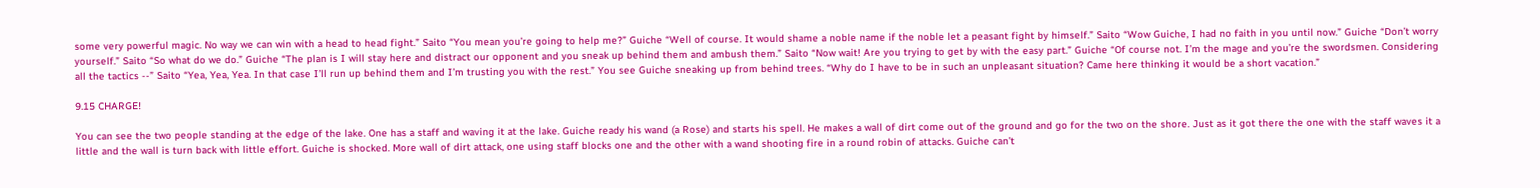some very powerful magic. No way we can win with a head to head fight.” Saito “You mean you’re going to help me?” Guiche “Well of course. It would shame a noble name if the noble let a peasant fight by himself.” Saito “Wow Guiche, I had no faith in you until now.” Guiche “Don’t worry yourself.” Saito “So what do we do.” Guiche “The plan is I will stay here and distract our opponent and you sneak up behind them and ambush them.” Saito “Now wait! Are you trying to get by with the easy part.” Guiche “Of course not. I’m the mage and you’re the swordsmen. Considering all the tactics --” Saito “Yea, Yea, Yea. In that case I’ll run up behind them and I’m trusting you with the rest.” You see Guiche sneaking up from behind trees. “Why do I have to be in such an unpleasant situation? Came here thinking it would be a short vacation.”

9.15 CHARGE!

You can see the two people standing at the edge of the lake. One has a staff and waving it at the lake. Guiche ready his wand (a Rose) and starts his spell. He makes a wall of dirt come out of the ground and go for the two on the shore. Just as it got there the one with the staff waves it a little and the wall is turn back with little effort. Guiche is shocked. More wall of dirt attack, one using staff blocks one and the other with a wand shooting fire in a round robin of attacks. Guiche can’t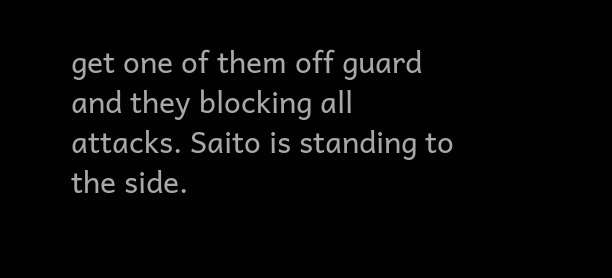get one of them off guard and they blocking all attacks. Saito is standing to the side.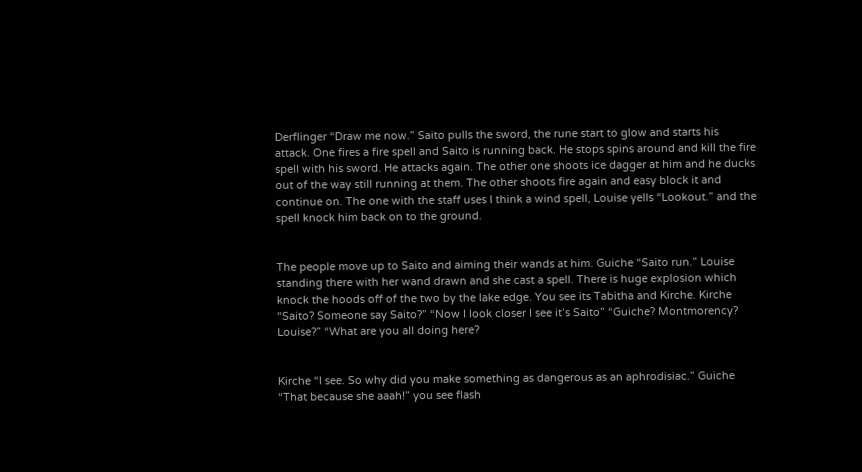Derflinger “Draw me now.” Saito pulls the sword, the rune start to glow and starts his attack. One fires a fire spell and Saito is running back. He stops spins around and kill the fire spell with his sword. He attacks again. The other one shoots ice dagger at him and he ducks out of the way still running at them. The other shoots fire again and easy block it and continue on. The one with the staff uses I think a wind spell, Louise yells “Lookout.” and the spell knock him back on to the ground.


The people move up to Saito and aiming their wands at him. Guiche “Saito run.” Louise standing there with her wand drawn and she cast a spell. There is huge explosion which knock the hoods off of the two by the lake edge. You see its Tabitha and Kirche. Kirche “Saito? Someone say Saito?” “Now I look closer I see it’s Saito” “Guiche? Montmorency? Louise?” “What are you all doing here?


Kirche “I see. So why did you make something as dangerous as an aphrodisiac.” Guiche “That because she aaah!” you see flash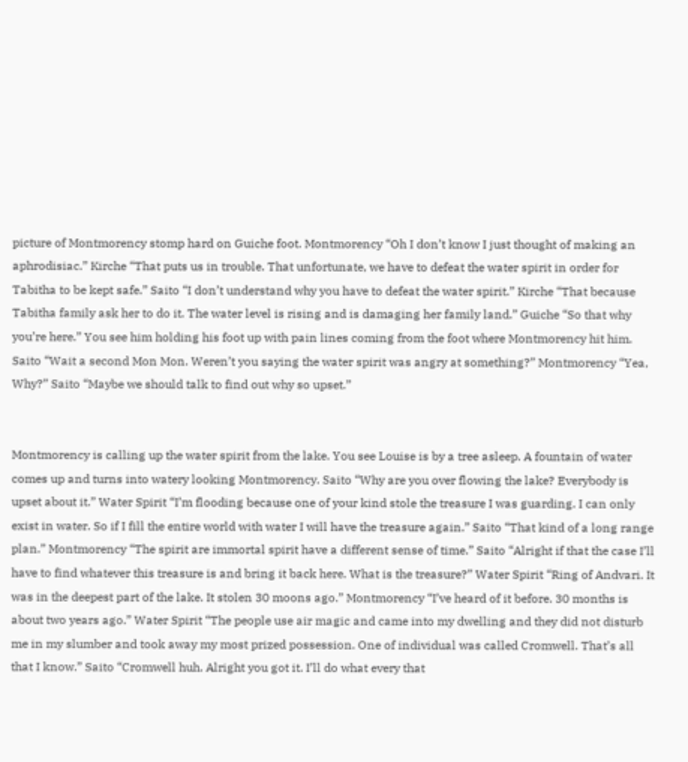picture of Montmorency stomp hard on Guiche foot. Montmorency “Oh I don’t know I just thought of making an aphrodisiac.” Kirche “That puts us in trouble. That unfortunate, we have to defeat the water spirit in order for Tabitha to be kept safe.” Saito “I don’t understand why you have to defeat the water spirit.” Kirche “That because Tabitha family ask her to do it. The water level is rising and is damaging her family land.” Guiche “So that why you’re here.” You see him holding his foot up with pain lines coming from the foot where Montmorency hit him. Saito “Wait a second Mon Mon. Weren’t you saying the water spirit was angry at something?” Montmorency “Yea, Why?” Saito “Maybe we should talk to find out why so upset.”


Montmorency is calling up the water spirit from the lake. You see Louise is by a tree asleep. A fountain of water comes up and turns into watery looking Montmorency. Saito “Why are you over flowing the lake? Everybody is upset about it.” Water Spirit “I’m flooding because one of your kind stole the treasure I was guarding. I can only exist in water. So if I fill the entire world with water I will have the treasure again.” Saito “That kind of a long range plan.” Montmorency “The spirit are immortal spirit have a different sense of time.” Saito “Alright if that the case I’ll have to find whatever this treasure is and bring it back here. What is the treasure?” Water Spirit “Ring of Andvari. It was in the deepest part of the lake. It stolen 30 moons ago.” Montmorency “I’ve heard of it before. 30 months is about two years ago.” Water Spirit “The people use air magic and came into my dwelling and they did not disturb me in my slumber and took away my most prized possession. One of individual was called Cromwell. That’s all that I know.” Saito “Cromwell huh. Alright you got it. I’ll do what every that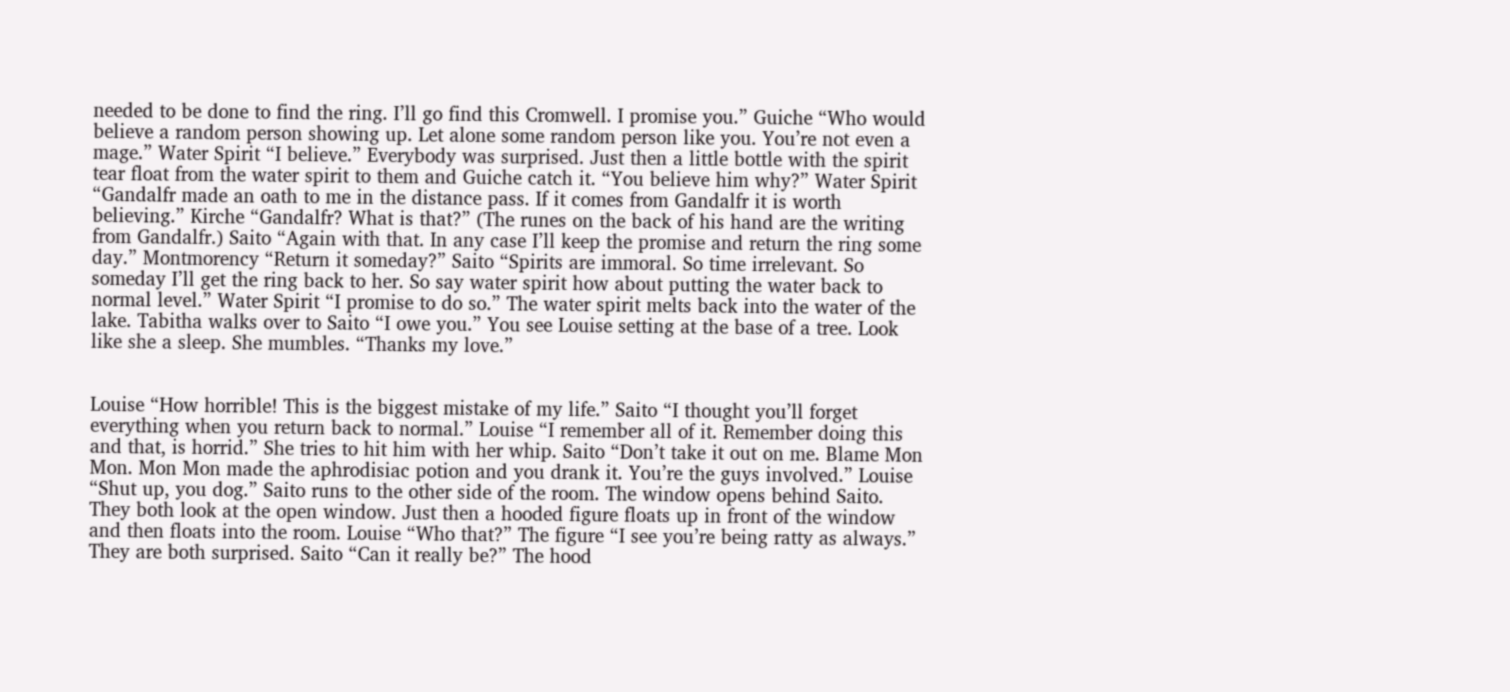needed to be done to find the ring. I’ll go find this Cromwell. I promise you.” Guiche “Who would believe a random person showing up. Let alone some random person like you. You’re not even a mage.” Water Spirit “I believe.” Everybody was surprised. Just then a little bottle with the spirit tear float from the water spirit to them and Guiche catch it. “You believe him why?” Water Spirit “Gandalfr made an oath to me in the distance pass. If it comes from Gandalfr it is worth believing.” Kirche “Gandalfr? What is that?” (The runes on the back of his hand are the writing from Gandalfr.) Saito “Again with that. In any case I’ll keep the promise and return the ring some day.” Montmorency “Return it someday?” Saito “Spirits are immoral. So time irrelevant. So someday I’ll get the ring back to her. So say water spirit how about putting the water back to normal level.” Water Spirit “I promise to do so.” The water spirit melts back into the water of the lake. Tabitha walks over to Saito “I owe you.” You see Louise setting at the base of a tree. Look like she a sleep. She mumbles. “Thanks my love.”


Louise “How horrible! This is the biggest mistake of my life.” Saito “I thought you’ll forget everything when you return back to normal.” Louise “I remember all of it. Remember doing this and that, is horrid.” She tries to hit him with her whip. Saito “Don’t take it out on me. Blame Mon Mon. Mon Mon made the aphrodisiac potion and you drank it. You’re the guys involved.” Louise “Shut up, you dog.” Saito runs to the other side of the room. The window opens behind Saito. They both look at the open window. Just then a hooded figure floats up in front of the window and then floats into the room. Louise “Who that?” The figure “I see you’re being ratty as always.” They are both surprised. Saito “Can it really be?” The hood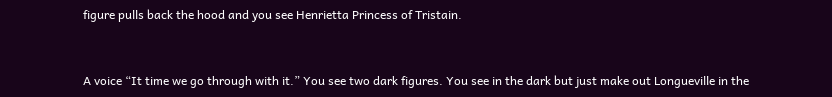figure pulls back the hood and you see Henrietta Princess of Tristain.


A voice “It time we go through with it.” You see two dark figures. You see in the dark but just make out Longueville in the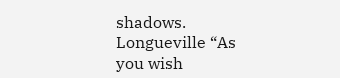shadows. Longueville “As you wish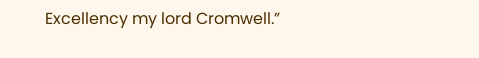Excellency my lord Cromwell.”